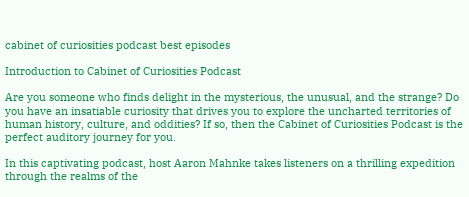cabinet of curiosities podcast best episodes

Introduction to Cabinet of Curiosities Podcast

Are you someone who finds delight in the mysterious, the unusual, and the strange? Do you have an insatiable curiosity that drives you to explore the uncharted territories of human history, culture, and oddities? If so, then the Cabinet of Curiosities Podcast is the perfect auditory journey for you.

In this captivating podcast, host Aaron Mahnke takes listeners on a thrilling expedition through the realms of the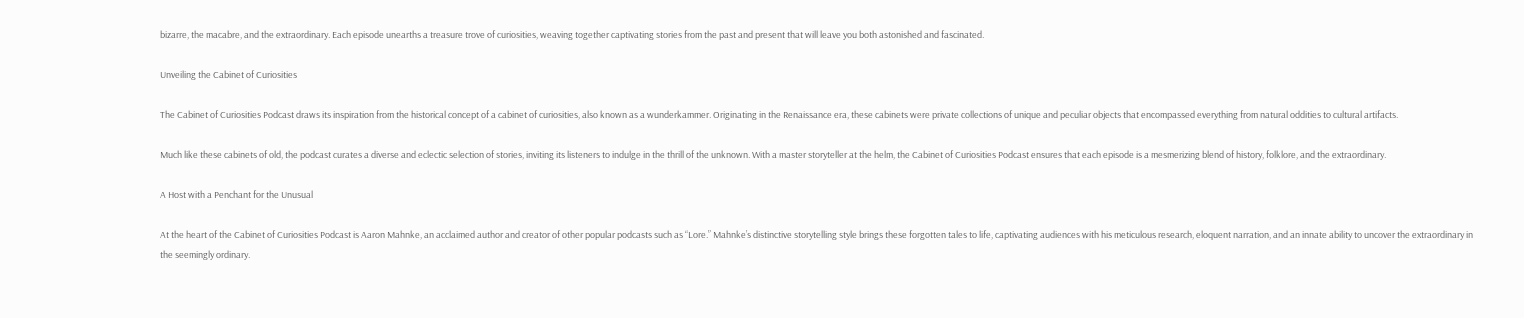bizarre, the macabre, and the extraordinary. Each episode unearths a treasure trove of curiosities, weaving together captivating stories from the past and present that will leave you both astonished and fascinated.

Unveiling the Cabinet of Curiosities

The Cabinet of Curiosities Podcast draws its inspiration from the historical concept of a cabinet of curiosities, also known as a wunderkammer. Originating in the Renaissance era, these cabinets were private collections of unique and peculiar objects that encompassed everything from natural oddities to cultural artifacts.

Much like these cabinets of old, the podcast curates a diverse and eclectic selection of stories, inviting its listeners to indulge in the thrill of the unknown. With a master storyteller at the helm, the Cabinet of Curiosities Podcast ensures that each episode is a mesmerizing blend of history, folklore, and the extraordinary.

A Host with a Penchant for the Unusual

At the heart of the Cabinet of Curiosities Podcast is Aaron Mahnke, an acclaimed author and creator of other popular podcasts such as “Lore.” Mahnke’s distinctive storytelling style brings these forgotten tales to life, captivating audiences with his meticulous research, eloquent narration, and an innate ability to uncover the extraordinary in the seemingly ordinary.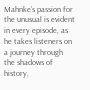Mahnke’s passion for the unusual is evident in every episode, as he takes listeners on a journey through the shadows of history,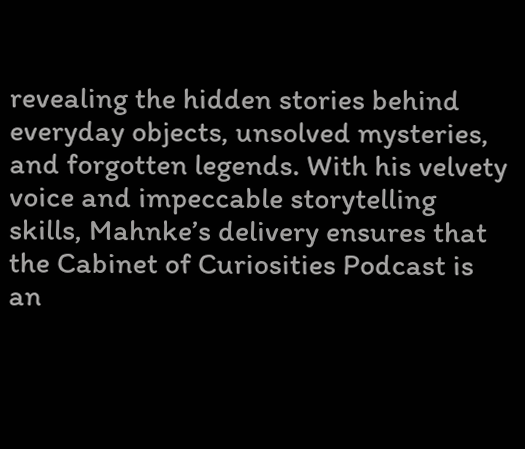revealing the hidden stories behind everyday objects, unsolved mysteries, and forgotten legends. With his velvety voice and impeccable storytelling skills, Mahnke’s delivery ensures that the Cabinet of Curiosities Podcast is an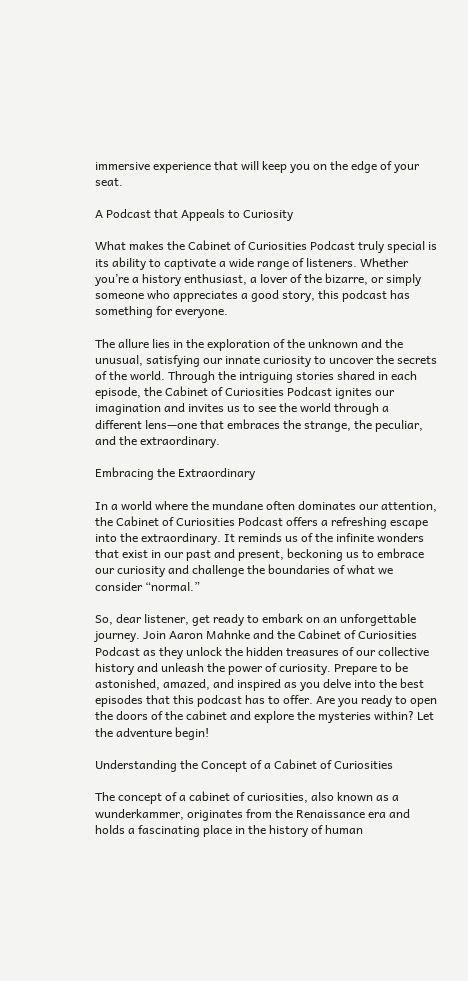immersive experience that will keep you on the edge of your seat.

A Podcast that Appeals to Curiosity

What makes the Cabinet of Curiosities Podcast truly special is its ability to captivate a wide range of listeners. Whether you’re a history enthusiast, a lover of the bizarre, or simply someone who appreciates a good story, this podcast has something for everyone.

The allure lies in the exploration of the unknown and the unusual, satisfying our innate curiosity to uncover the secrets of the world. Through the intriguing stories shared in each episode, the Cabinet of Curiosities Podcast ignites our imagination and invites us to see the world through a different lens—one that embraces the strange, the peculiar, and the extraordinary.

Embracing the Extraordinary

In a world where the mundane often dominates our attention, the Cabinet of Curiosities Podcast offers a refreshing escape into the extraordinary. It reminds us of the infinite wonders that exist in our past and present, beckoning us to embrace our curiosity and challenge the boundaries of what we consider “normal.”

So, dear listener, get ready to embark on an unforgettable journey. Join Aaron Mahnke and the Cabinet of Curiosities Podcast as they unlock the hidden treasures of our collective history and unleash the power of curiosity. Prepare to be astonished, amazed, and inspired as you delve into the best episodes that this podcast has to offer. Are you ready to open the doors of the cabinet and explore the mysteries within? Let the adventure begin!

Understanding the Concept of a Cabinet of Curiosities

The concept of a cabinet of curiosities, also known as a wunderkammer, originates from the Renaissance era and holds a fascinating place in the history of human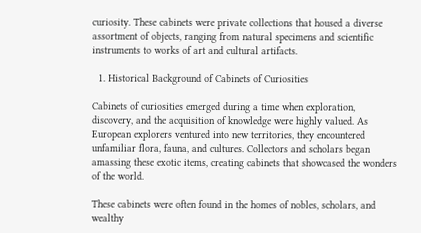curiosity. These cabinets were private collections that housed a diverse assortment of objects, ranging from natural specimens and scientific instruments to works of art and cultural artifacts.

  1. Historical Background of Cabinets of Curiosities

Cabinets of curiosities emerged during a time when exploration, discovery, and the acquisition of knowledge were highly valued. As European explorers ventured into new territories, they encountered unfamiliar flora, fauna, and cultures. Collectors and scholars began amassing these exotic items, creating cabinets that showcased the wonders of the world.

These cabinets were often found in the homes of nobles, scholars, and wealthy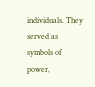individuals. They served as symbols of power,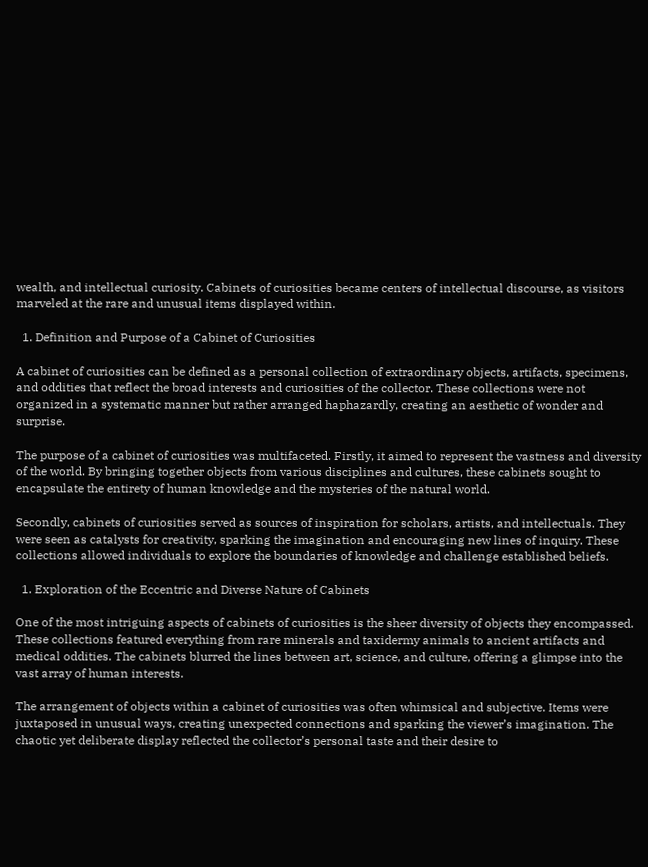wealth, and intellectual curiosity. Cabinets of curiosities became centers of intellectual discourse, as visitors marveled at the rare and unusual items displayed within.

  1. Definition and Purpose of a Cabinet of Curiosities

A cabinet of curiosities can be defined as a personal collection of extraordinary objects, artifacts, specimens, and oddities that reflect the broad interests and curiosities of the collector. These collections were not organized in a systematic manner but rather arranged haphazardly, creating an aesthetic of wonder and surprise.

The purpose of a cabinet of curiosities was multifaceted. Firstly, it aimed to represent the vastness and diversity of the world. By bringing together objects from various disciplines and cultures, these cabinets sought to encapsulate the entirety of human knowledge and the mysteries of the natural world.

Secondly, cabinets of curiosities served as sources of inspiration for scholars, artists, and intellectuals. They were seen as catalysts for creativity, sparking the imagination and encouraging new lines of inquiry. These collections allowed individuals to explore the boundaries of knowledge and challenge established beliefs.

  1. Exploration of the Eccentric and Diverse Nature of Cabinets

One of the most intriguing aspects of cabinets of curiosities is the sheer diversity of objects they encompassed. These collections featured everything from rare minerals and taxidermy animals to ancient artifacts and medical oddities. The cabinets blurred the lines between art, science, and culture, offering a glimpse into the vast array of human interests.

The arrangement of objects within a cabinet of curiosities was often whimsical and subjective. Items were juxtaposed in unusual ways, creating unexpected connections and sparking the viewer’s imagination. The chaotic yet deliberate display reflected the collector’s personal taste and their desire to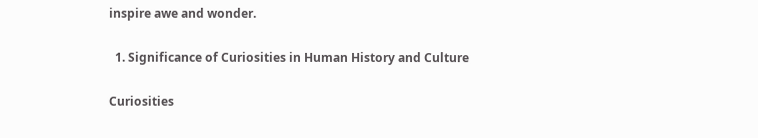inspire awe and wonder.

  1. Significance of Curiosities in Human History and Culture

Curiosities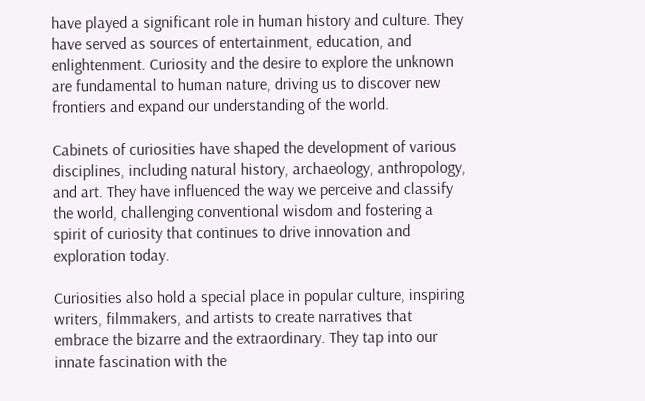have played a significant role in human history and culture. They have served as sources of entertainment, education, and enlightenment. Curiosity and the desire to explore the unknown are fundamental to human nature, driving us to discover new frontiers and expand our understanding of the world.

Cabinets of curiosities have shaped the development of various disciplines, including natural history, archaeology, anthropology, and art. They have influenced the way we perceive and classify the world, challenging conventional wisdom and fostering a spirit of curiosity that continues to drive innovation and exploration today.

Curiosities also hold a special place in popular culture, inspiring writers, filmmakers, and artists to create narratives that embrace the bizarre and the extraordinary. They tap into our innate fascination with the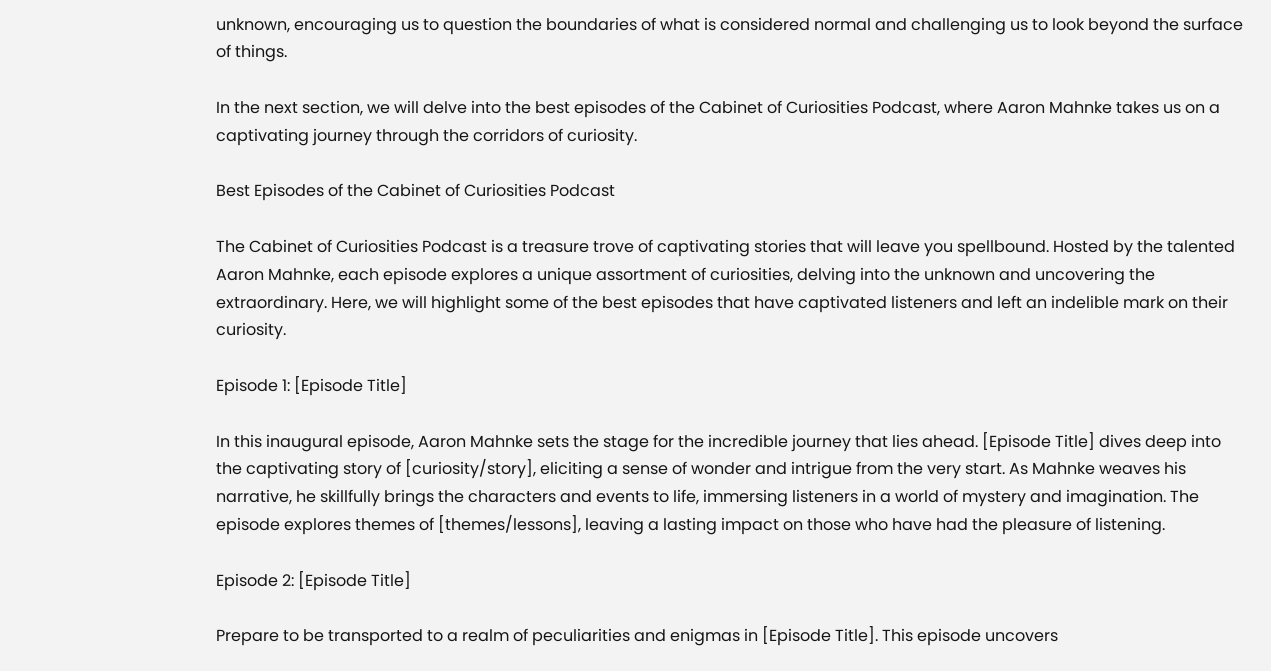unknown, encouraging us to question the boundaries of what is considered normal and challenging us to look beyond the surface of things.

In the next section, we will delve into the best episodes of the Cabinet of Curiosities Podcast, where Aaron Mahnke takes us on a captivating journey through the corridors of curiosity.

Best Episodes of the Cabinet of Curiosities Podcast

The Cabinet of Curiosities Podcast is a treasure trove of captivating stories that will leave you spellbound. Hosted by the talented Aaron Mahnke, each episode explores a unique assortment of curiosities, delving into the unknown and uncovering the extraordinary. Here, we will highlight some of the best episodes that have captivated listeners and left an indelible mark on their curiosity.

Episode 1: [Episode Title]

In this inaugural episode, Aaron Mahnke sets the stage for the incredible journey that lies ahead. [Episode Title] dives deep into the captivating story of [curiosity/story], eliciting a sense of wonder and intrigue from the very start. As Mahnke weaves his narrative, he skillfully brings the characters and events to life, immersing listeners in a world of mystery and imagination. The episode explores themes of [themes/lessons], leaving a lasting impact on those who have had the pleasure of listening.

Episode 2: [Episode Title]

Prepare to be transported to a realm of peculiarities and enigmas in [Episode Title]. This episode uncovers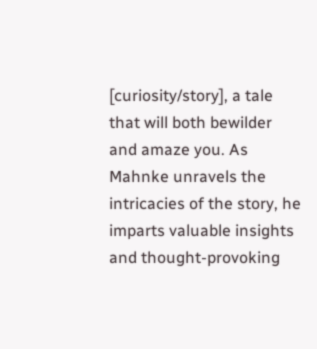[curiosity/story], a tale that will both bewilder and amaze you. As Mahnke unravels the intricacies of the story, he imparts valuable insights and thought-provoking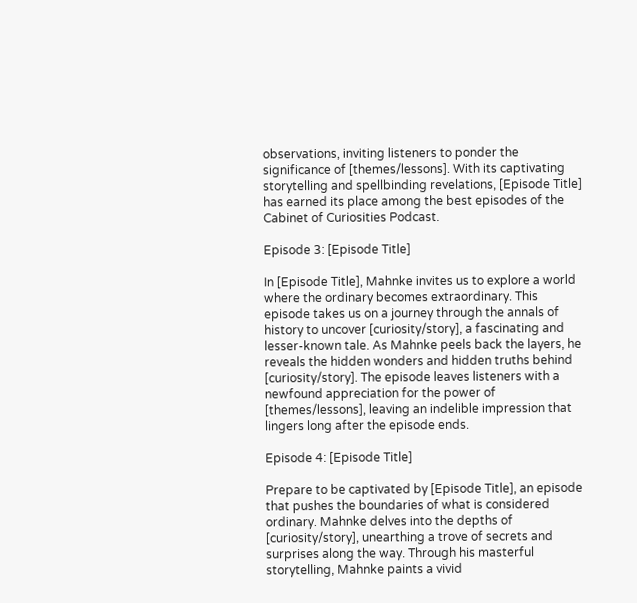observations, inviting listeners to ponder the significance of [themes/lessons]. With its captivating storytelling and spellbinding revelations, [Episode Title] has earned its place among the best episodes of the Cabinet of Curiosities Podcast.

Episode 3: [Episode Title]

In [Episode Title], Mahnke invites us to explore a world where the ordinary becomes extraordinary. This episode takes us on a journey through the annals of history to uncover [curiosity/story], a fascinating and lesser-known tale. As Mahnke peels back the layers, he reveals the hidden wonders and hidden truths behind [curiosity/story]. The episode leaves listeners with a newfound appreciation for the power of [themes/lessons], leaving an indelible impression that lingers long after the episode ends.

Episode 4: [Episode Title]

Prepare to be captivated by [Episode Title], an episode that pushes the boundaries of what is considered ordinary. Mahnke delves into the depths of [curiosity/story], unearthing a trove of secrets and surprises along the way. Through his masterful storytelling, Mahnke paints a vivid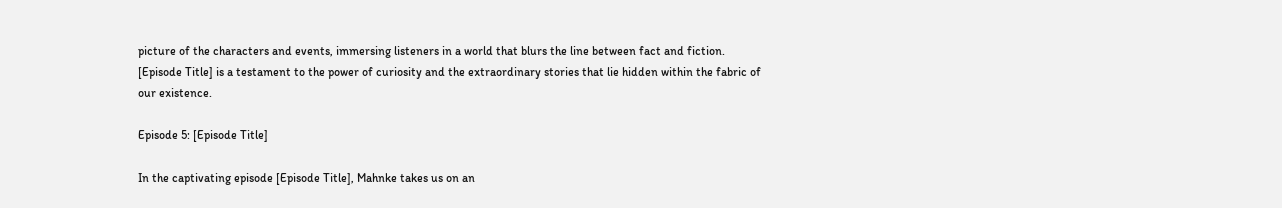picture of the characters and events, immersing listeners in a world that blurs the line between fact and fiction. [Episode Title] is a testament to the power of curiosity and the extraordinary stories that lie hidden within the fabric of our existence.

Episode 5: [Episode Title]

In the captivating episode [Episode Title], Mahnke takes us on an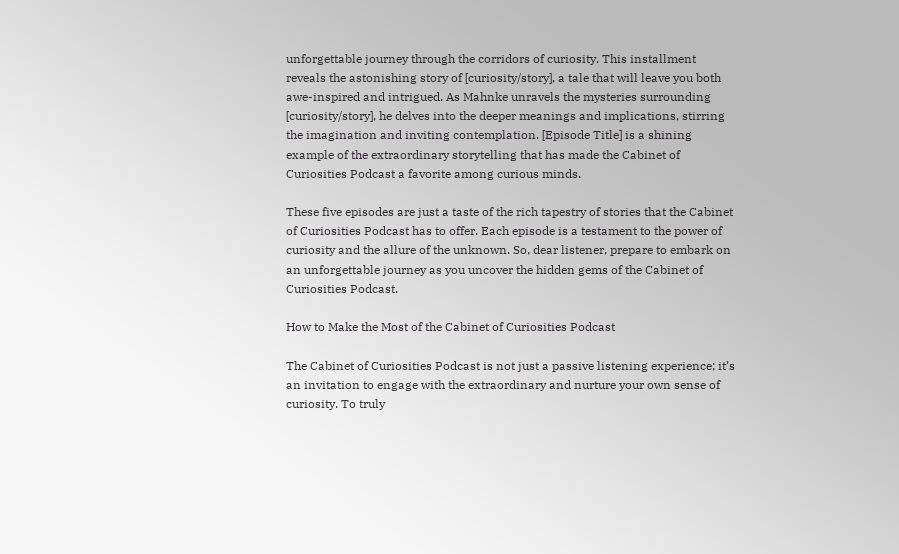unforgettable journey through the corridors of curiosity. This installment reveals the astonishing story of [curiosity/story], a tale that will leave you both awe-inspired and intrigued. As Mahnke unravels the mysteries surrounding [curiosity/story], he delves into the deeper meanings and implications, stirring the imagination and inviting contemplation. [Episode Title] is a shining example of the extraordinary storytelling that has made the Cabinet of Curiosities Podcast a favorite among curious minds.

These five episodes are just a taste of the rich tapestry of stories that the Cabinet of Curiosities Podcast has to offer. Each episode is a testament to the power of curiosity and the allure of the unknown. So, dear listener, prepare to embark on an unforgettable journey as you uncover the hidden gems of the Cabinet of Curiosities Podcast.

How to Make the Most of the Cabinet of Curiosities Podcast

The Cabinet of Curiosities Podcast is not just a passive listening experience; it’s an invitation to engage with the extraordinary and nurture your own sense of curiosity. To truly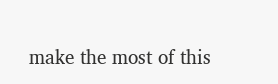make the most of this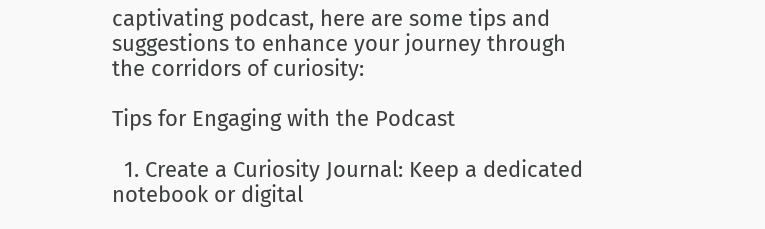captivating podcast, here are some tips and suggestions to enhance your journey through the corridors of curiosity:

Tips for Engaging with the Podcast

  1. Create a Curiosity Journal: Keep a dedicated notebook or digital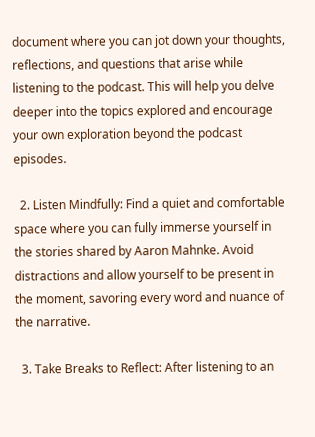document where you can jot down your thoughts, reflections, and questions that arise while listening to the podcast. This will help you delve deeper into the topics explored and encourage your own exploration beyond the podcast episodes.

  2. Listen Mindfully: Find a quiet and comfortable space where you can fully immerse yourself in the stories shared by Aaron Mahnke. Avoid distractions and allow yourself to be present in the moment, savoring every word and nuance of the narrative.

  3. Take Breaks to Reflect: After listening to an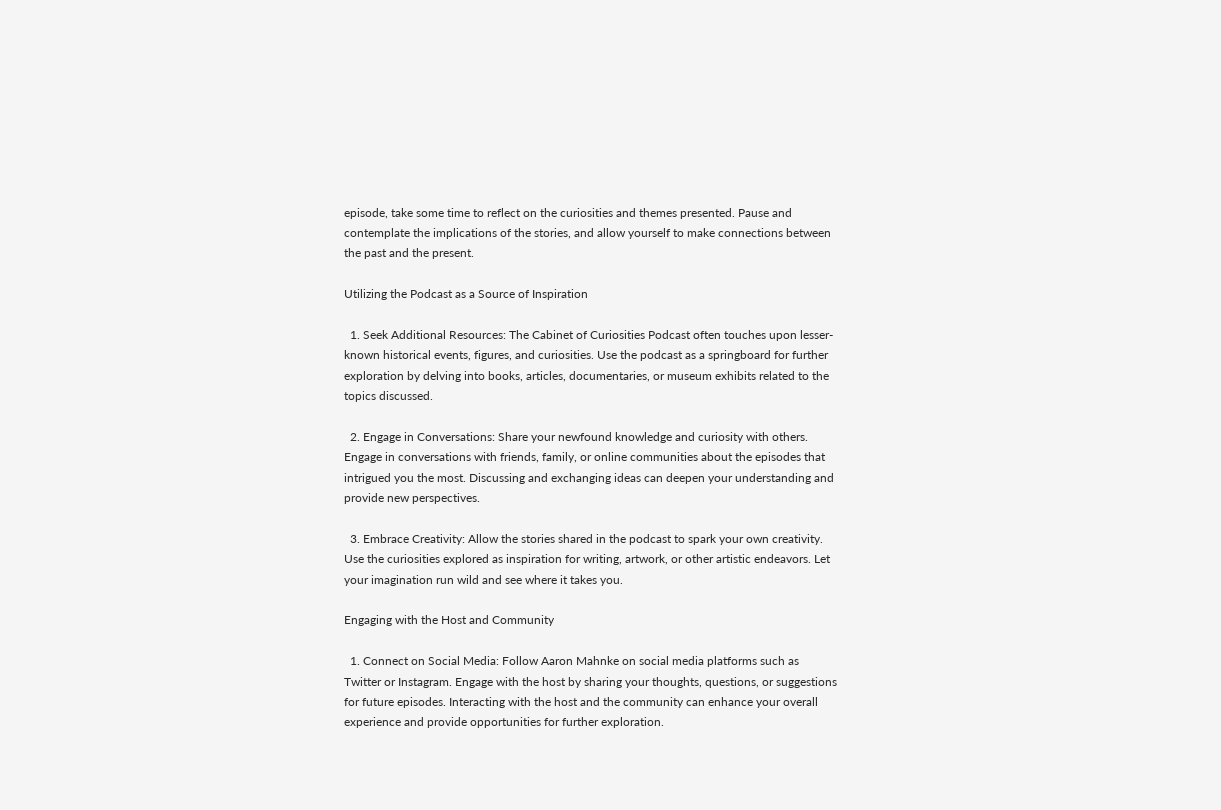episode, take some time to reflect on the curiosities and themes presented. Pause and contemplate the implications of the stories, and allow yourself to make connections between the past and the present.

Utilizing the Podcast as a Source of Inspiration

  1. Seek Additional Resources: The Cabinet of Curiosities Podcast often touches upon lesser-known historical events, figures, and curiosities. Use the podcast as a springboard for further exploration by delving into books, articles, documentaries, or museum exhibits related to the topics discussed.

  2. Engage in Conversations: Share your newfound knowledge and curiosity with others. Engage in conversations with friends, family, or online communities about the episodes that intrigued you the most. Discussing and exchanging ideas can deepen your understanding and provide new perspectives.

  3. Embrace Creativity: Allow the stories shared in the podcast to spark your own creativity. Use the curiosities explored as inspiration for writing, artwork, or other artistic endeavors. Let your imagination run wild and see where it takes you.

Engaging with the Host and Community

  1. Connect on Social Media: Follow Aaron Mahnke on social media platforms such as Twitter or Instagram. Engage with the host by sharing your thoughts, questions, or suggestions for future episodes. Interacting with the host and the community can enhance your overall experience and provide opportunities for further exploration.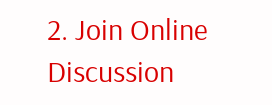2. Join Online Discussion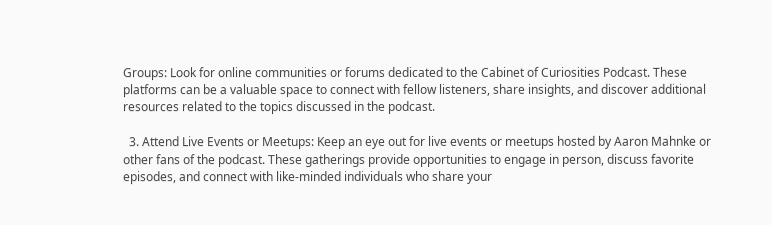Groups: Look for online communities or forums dedicated to the Cabinet of Curiosities Podcast. These platforms can be a valuable space to connect with fellow listeners, share insights, and discover additional resources related to the topics discussed in the podcast.

  3. Attend Live Events or Meetups: Keep an eye out for live events or meetups hosted by Aaron Mahnke or other fans of the podcast. These gatherings provide opportunities to engage in person, discuss favorite episodes, and connect with like-minded individuals who share your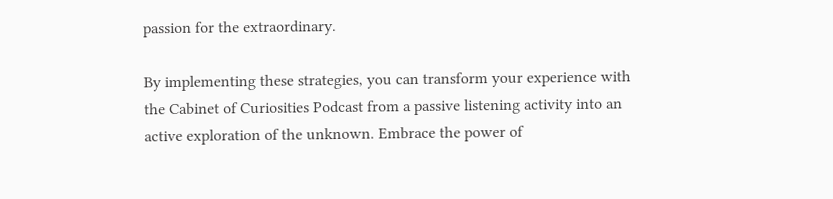passion for the extraordinary.

By implementing these strategies, you can transform your experience with the Cabinet of Curiosities Podcast from a passive listening activity into an active exploration of the unknown. Embrace the power of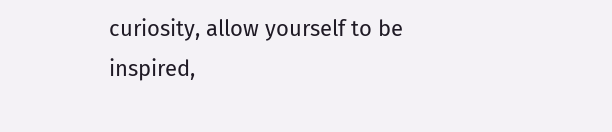curiosity, allow yourself to be inspired,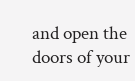and open the doors of your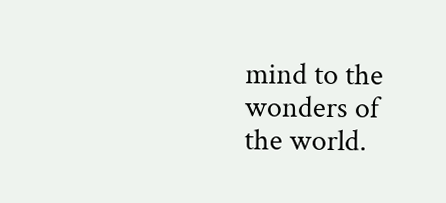mind to the wonders of the world.